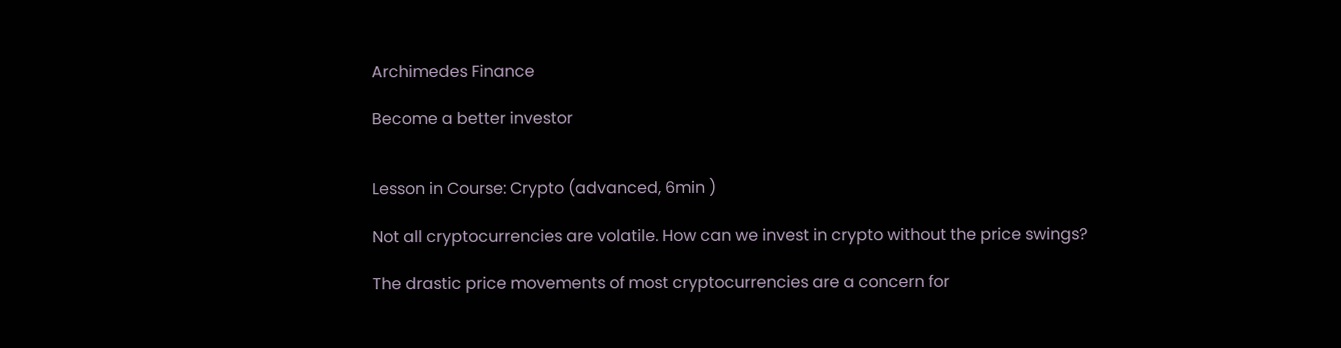Archimedes Finance

Become a better investor


Lesson in Course: Crypto (advanced, 6min )

Not all cryptocurrencies are volatile. How can we invest in crypto without the price swings?

The drastic price movements of most cryptocurrencies are a concern for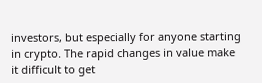investors, but especially for anyone starting in crypto. The rapid changes in value make it difficult to get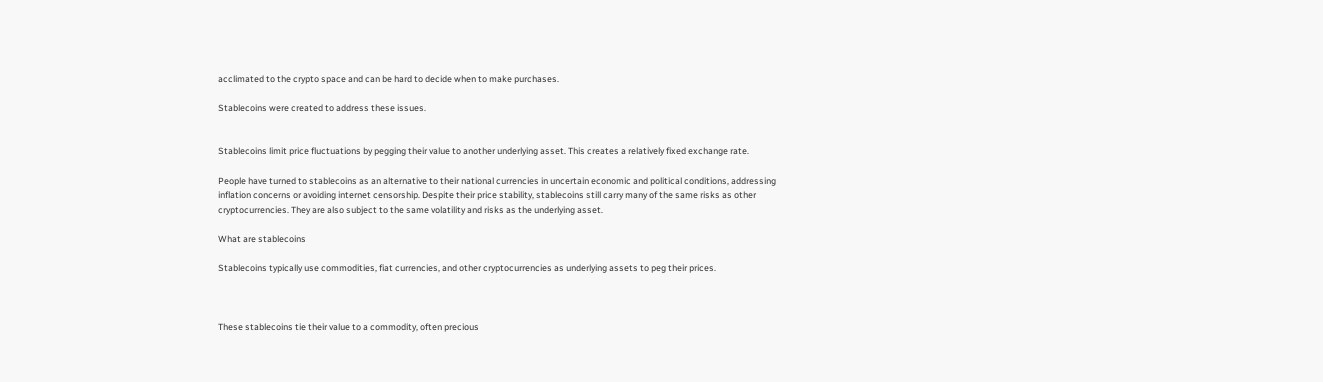acclimated to the crypto space and can be hard to decide when to make purchases.

Stablecoins were created to address these issues.


Stablecoins limit price fluctuations by pegging their value to another underlying asset. This creates a relatively fixed exchange rate.

People have turned to stablecoins as an alternative to their national currencies in uncertain economic and political conditions, addressing inflation concerns or avoiding internet censorship. Despite their price stability, stablecoins still carry many of the same risks as other cryptocurrencies. They are also subject to the same volatility and risks as the underlying asset.

What are stablecoins

Stablecoins typically use commodities, fiat currencies, and other cryptocurrencies as underlying assets to peg their prices.



These stablecoins tie their value to a commodity, often precious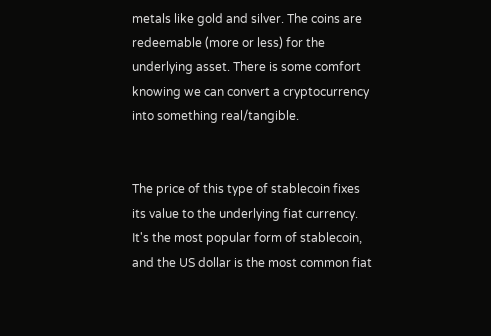metals like gold and silver. The coins are redeemable (more or less) for the underlying asset. There is some comfort knowing we can convert a cryptocurrency into something real/tangible.


The price of this type of stablecoin fixes its value to the underlying fiat currency. It's the most popular form of stablecoin, and the US dollar is the most common fiat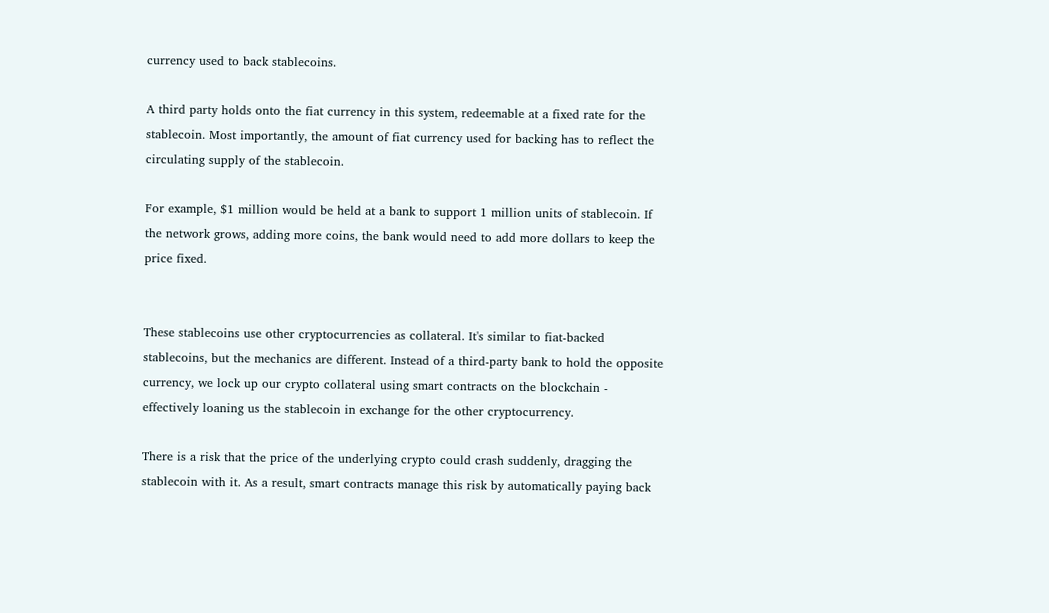currency used to back stablecoins.

A third party holds onto the fiat currency in this system, redeemable at a fixed rate for the stablecoin. Most importantly, the amount of fiat currency used for backing has to reflect the circulating supply of the stablecoin.

For example, $1 million would be held at a bank to support 1 million units of stablecoin. If the network grows, adding more coins, the bank would need to add more dollars to keep the price fixed.


These stablecoins use other cryptocurrencies as collateral. It's similar to fiat-backed stablecoins, but the mechanics are different. Instead of a third-party bank to hold the opposite currency, we lock up our crypto collateral using smart contracts on the blockchain - effectively loaning us the stablecoin in exchange for the other cryptocurrency.

There is a risk that the price of the underlying crypto could crash suddenly, dragging the stablecoin with it. As a result, smart contracts manage this risk by automatically paying back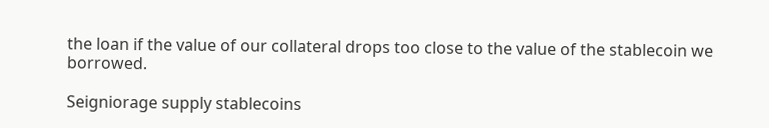the loan if the value of our collateral drops too close to the value of the stablecoin we borrowed.

Seigniorage supply stablecoins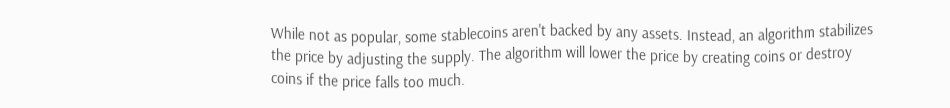While not as popular, some stablecoins aren't backed by any assets. Instead, an algorithm stabilizes the price by adjusting the supply. The algorithm will lower the price by creating coins or destroy coins if the price falls too much.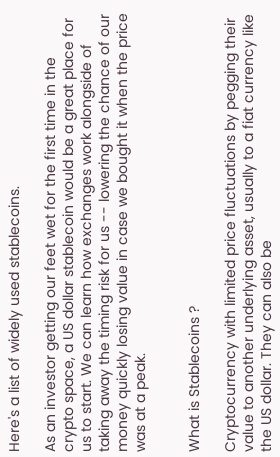Here's a list of widely used stablecoins.

As an investor getting our feet wet for the first time in the crypto space, a US dollar stablecoin would be a great place for us to start. We can learn how exchanges work alongside of taking away the timing risk for us -- lowering the chance of our money quickly losing value in case we bought it when the price was at a peak.


What is Stablecoins ?

Cryptocurrency with limited price fluctuations by pegging their value to another underlying asset, usually to a fiat currency like the US dollar. They can also be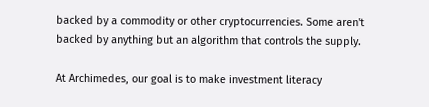backed by a commodity or other cryptocurrencies. Some aren't backed by anything but an algorithm that controls the supply.

At Archimedes, our goal is to make investment literacy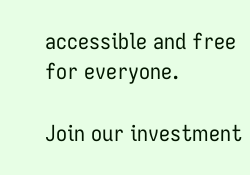accessible and free for everyone.

Join our investment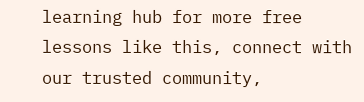learning hub for more free lessons like this, connect with our trusted community,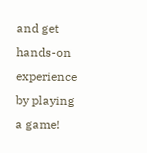and get hands-on experience by playing a game!